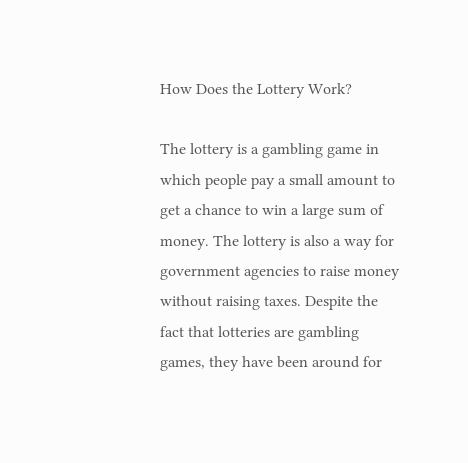How Does the Lottery Work?

The lottery is a gambling game in which people pay a small amount to get a chance to win a large sum of money. The lottery is also a way for government agencies to raise money without raising taxes. Despite the fact that lotteries are gambling games, they have been around for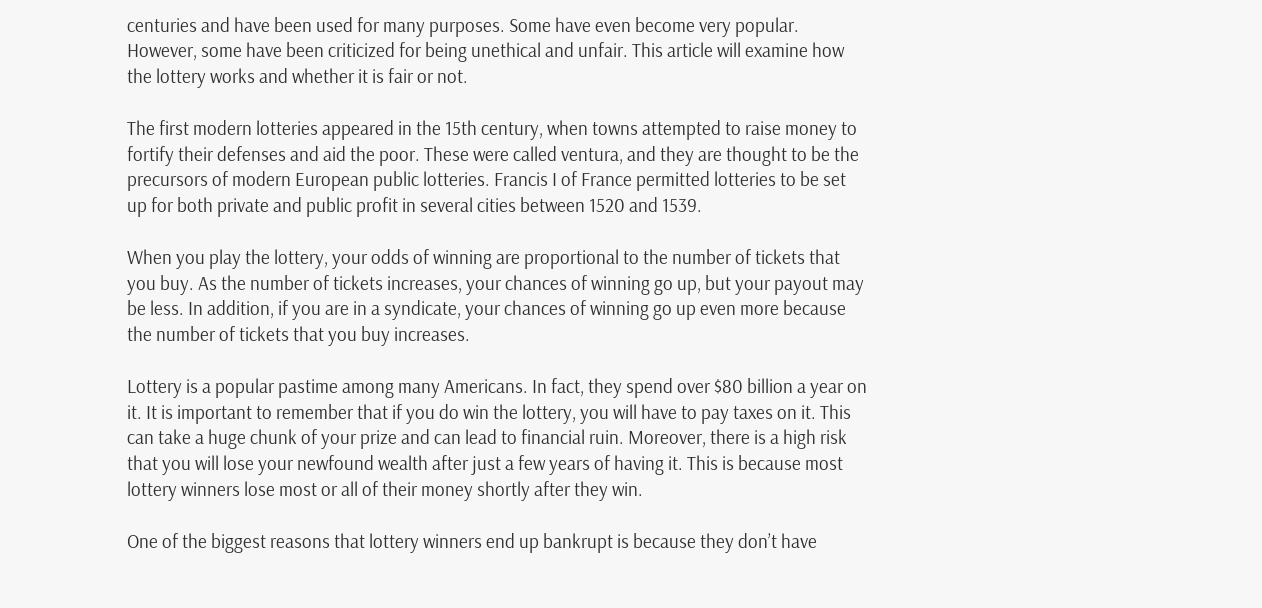centuries and have been used for many purposes. Some have even become very popular. However, some have been criticized for being unethical and unfair. This article will examine how the lottery works and whether it is fair or not.

The first modern lotteries appeared in the 15th century, when towns attempted to raise money to fortify their defenses and aid the poor. These were called ventura, and they are thought to be the precursors of modern European public lotteries. Francis I of France permitted lotteries to be set up for both private and public profit in several cities between 1520 and 1539.

When you play the lottery, your odds of winning are proportional to the number of tickets that you buy. As the number of tickets increases, your chances of winning go up, but your payout may be less. In addition, if you are in a syndicate, your chances of winning go up even more because the number of tickets that you buy increases.

Lottery is a popular pastime among many Americans. In fact, they spend over $80 billion a year on it. It is important to remember that if you do win the lottery, you will have to pay taxes on it. This can take a huge chunk of your prize and can lead to financial ruin. Moreover, there is a high risk that you will lose your newfound wealth after just a few years of having it. This is because most lottery winners lose most or all of their money shortly after they win.

One of the biggest reasons that lottery winners end up bankrupt is because they don’t have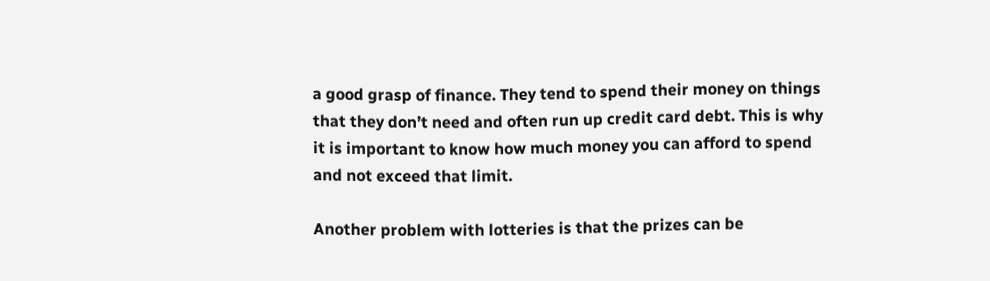a good grasp of finance. They tend to spend their money on things that they don’t need and often run up credit card debt. This is why it is important to know how much money you can afford to spend and not exceed that limit.

Another problem with lotteries is that the prizes can be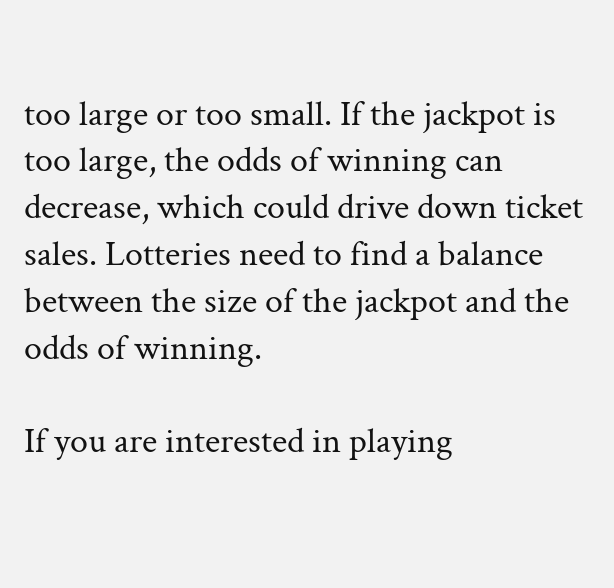too large or too small. If the jackpot is too large, the odds of winning can decrease, which could drive down ticket sales. Lotteries need to find a balance between the size of the jackpot and the odds of winning.

If you are interested in playing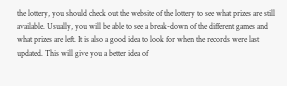the lottery, you should check out the website of the lottery to see what prizes are still available. Usually, you will be able to see a break-down of the different games and what prizes are left. It is also a good idea to look for when the records were last updated. This will give you a better idea of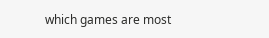which games are most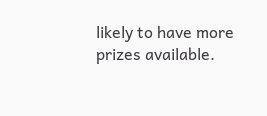likely to have more prizes available.